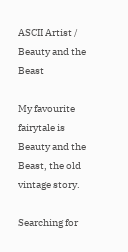ASCII Artist / Beauty and the Beast

My favourite fairytale is Beauty and the Beast, the old vintage story.

Searching for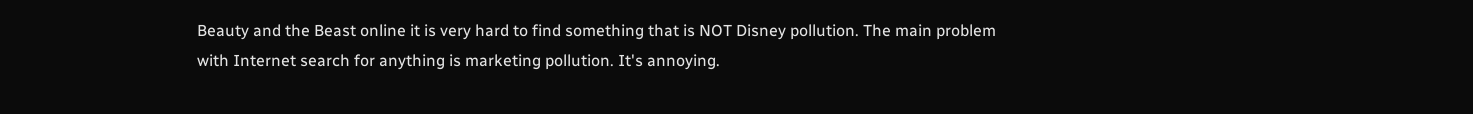Beauty and the Beast online it is very hard to find something that is NOT Disney pollution. The main problem with Internet search for anything is marketing pollution. It's annoying.